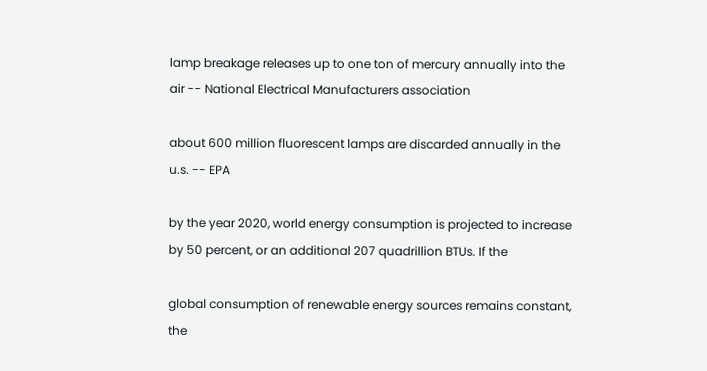lamp breakage releases up to one ton of mercury annually into the air -- National Electrical Manufacturers association

about 600 million fluorescent lamps are discarded annually in the u.s. -- EPA

by the year 2020, world energy consumption is projected to increase by 50 percent, or an additional 207 quadrillion BTUs. If the

global consumption of renewable energy sources remains constant, the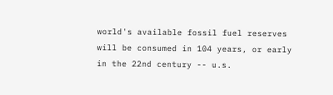world's available fossil fuel reserves will be consumed in 104 years, or early in the 22nd century -- u.s.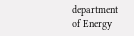department of Energy